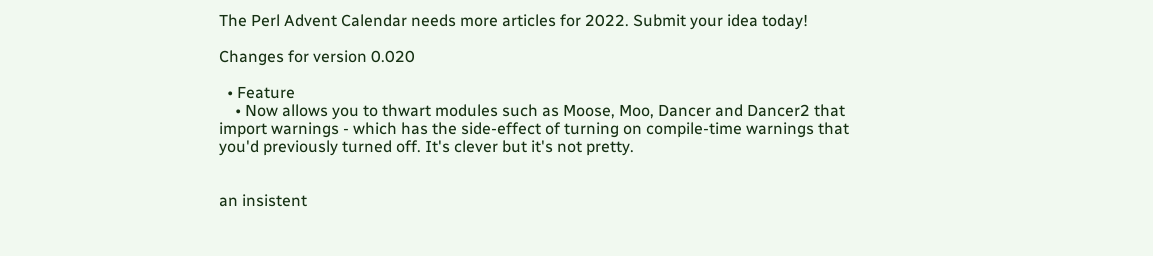The Perl Advent Calendar needs more articles for 2022. Submit your idea today!

Changes for version 0.020

  • Feature
    • Now allows you to thwart modules such as Moose, Moo, Dancer and Dancer2 that import warnings - which has the side-effect of turning on compile-time warnings that you'd previously turned off. It's clever but it's not pretty.


an insistent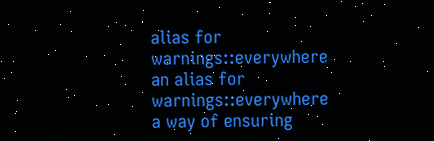alias for warnings::everywhere
an alias for warnings::everywhere
a way of ensuring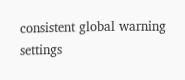consistent global warning settings